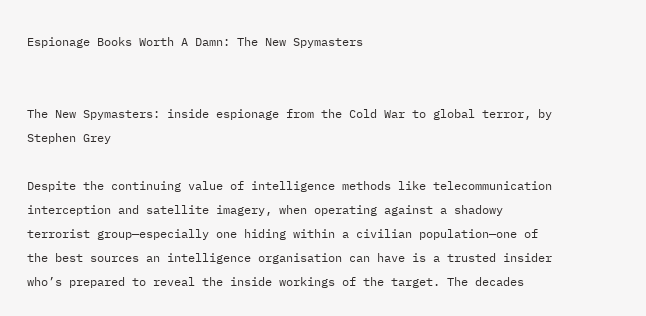Espionage Books Worth A Damn: The New Spymasters


The New Spymasters: inside espionage from the Cold War to global terror, by Stephen Grey

Despite the continuing value of intelligence methods like telecommunication interception and satellite imagery, when operating against a shadowy terrorist group—especially one hiding within a civilian population—one of the best sources an intelligence organisation can have is a trusted insider who’s prepared to reveal the inside workings of the target. The decades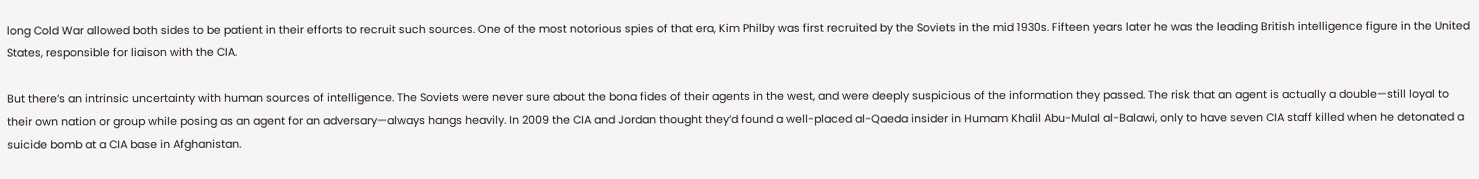long Cold War allowed both sides to be patient in their efforts to recruit such sources. One of the most notorious spies of that era, Kim Philby was first recruited by the Soviets in the mid 1930s. Fifteen years later he was the leading British intelligence figure in the United States, responsible for liaison with the CIA.

But there’s an intrinsic uncertainty with human sources of intelligence. The Soviets were never sure about the bona fides of their agents in the west, and were deeply suspicious of the information they passed. The risk that an agent is actually a double—still loyal to their own nation or group while posing as an agent for an adversary—always hangs heavily. In 2009 the CIA and Jordan thought they’d found a well-placed al-Qaeda insider in Humam Khalil Abu-Mulal al-Balawi, only to have seven CIA staff killed when he detonated a suicide bomb at a CIA base in Afghanistan.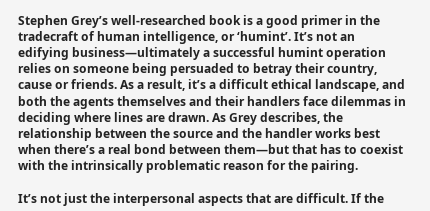Stephen Grey’s well-researched book is a good primer in the tradecraft of human intelligence, or ‘humint’. It’s not an edifying business—ultimately a successful humint operation relies on someone being persuaded to betray their country, cause or friends. As a result, it’s a difficult ethical landscape, and both the agents themselves and their handlers face dilemmas in deciding where lines are drawn. As Grey describes, the relationship between the source and the handler works best when there’s a real bond between them—but that has to coexist with the intrinsically problematic reason for the pairing.

It’s not just the interpersonal aspects that are difficult. If the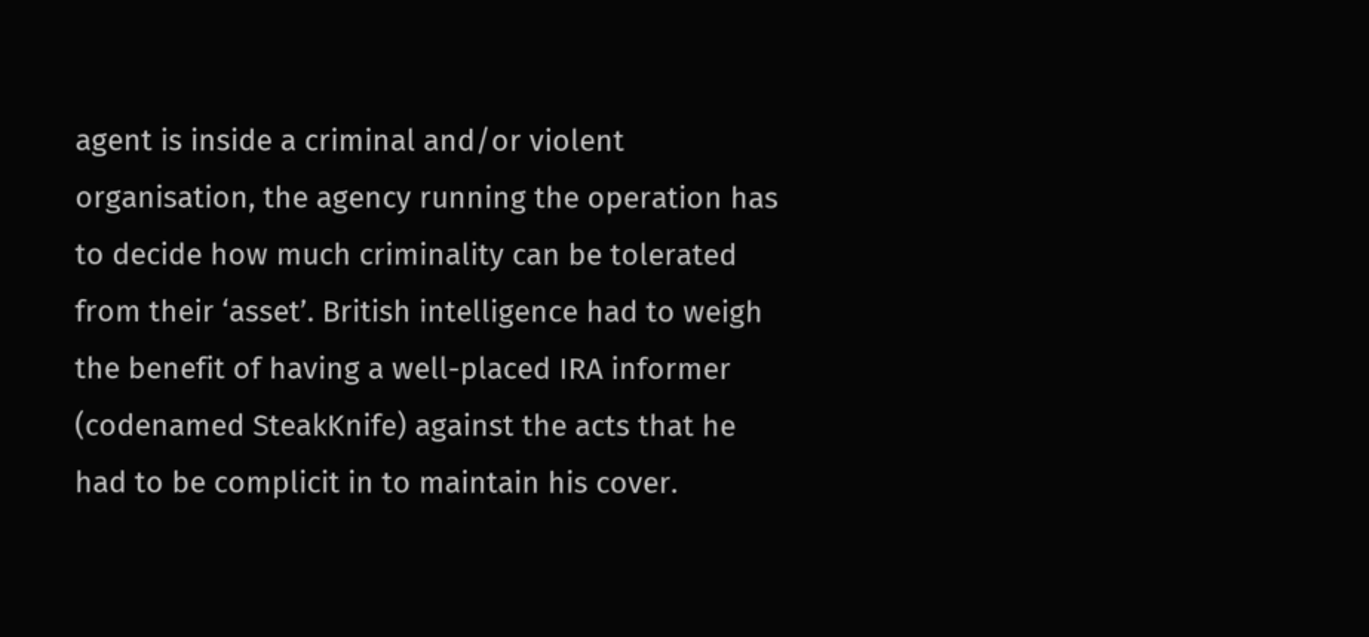agent is inside a criminal and/or violent organisation, the agency running the operation has to decide how much criminality can be tolerated from their ‘asset’. British intelligence had to weigh the benefit of having a well-placed IRA informer (codenamed SteakKnife) against the acts that he had to be complicit in to maintain his cover.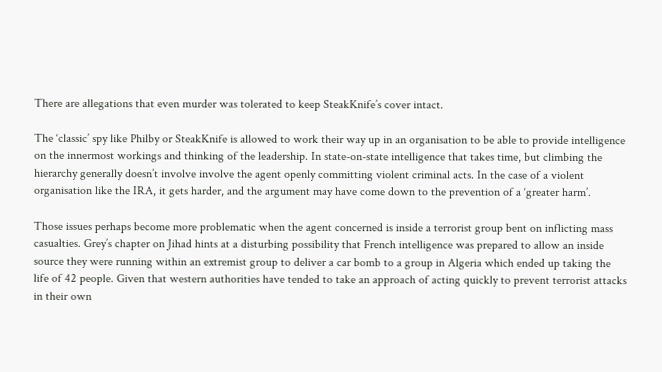There are allegations that even murder was tolerated to keep SteakKnife’s cover intact.

The ‘classic’ spy like Philby or SteakKnife is allowed to work their way up in an organisation to be able to provide intelligence on the innermost workings and thinking of the leadership. In state-on-state intelligence that takes time, but climbing the hierarchy generally doesn’t involve involve the agent openly committing violent criminal acts. In the case of a violent organisation like the IRA, it gets harder, and the argument may have come down to the prevention of a ‘greater harm’.

Those issues perhaps become more problematic when the agent concerned is inside a terrorist group bent on inflicting mass casualties. Grey’s chapter on Jihad hints at a disturbing possibility that French intelligence was prepared to allow an inside source they were running within an extremist group to deliver a car bomb to a group in Algeria which ended up taking the life of 42 people. Given that western authorities have tended to take an approach of acting quickly to prevent terrorist attacks in their own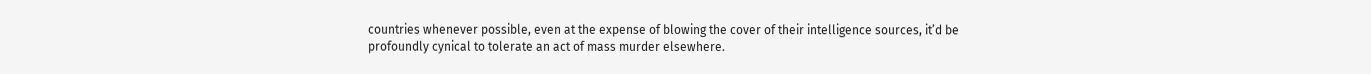countries whenever possible, even at the expense of blowing the cover of their intelligence sources, it’d be profoundly cynical to tolerate an act of mass murder elsewhere.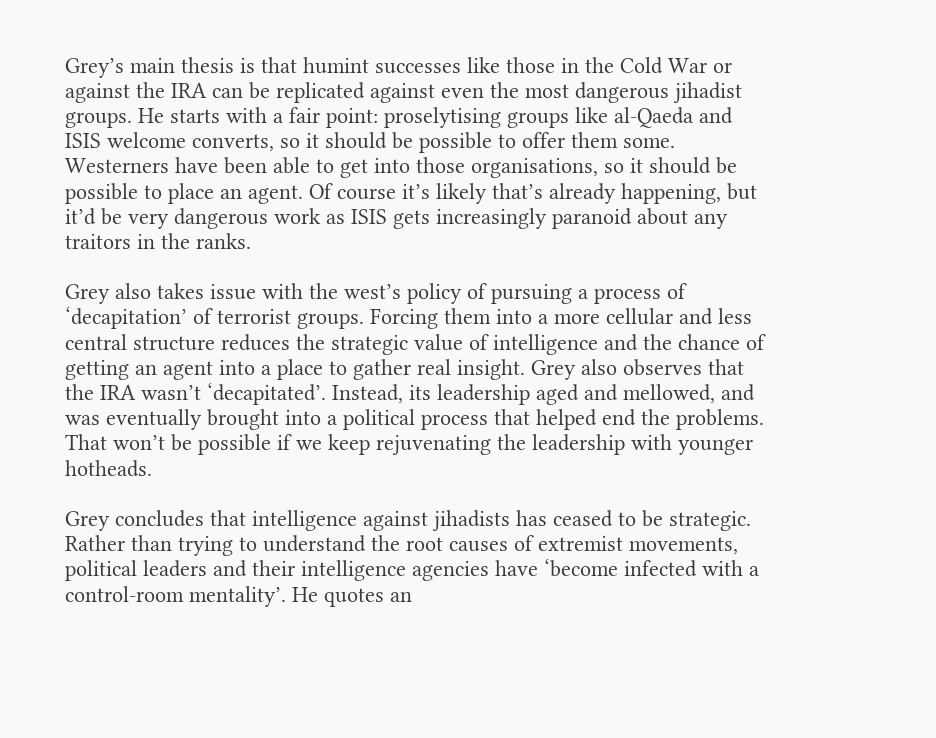Grey’s main thesis is that humint successes like those in the Cold War or against the IRA can be replicated against even the most dangerous jihadist groups. He starts with a fair point: proselytising groups like al-Qaeda and ISIS welcome converts, so it should be possible to offer them some. Westerners have been able to get into those organisations, so it should be possible to place an agent. Of course it’s likely that’s already happening, but it’d be very dangerous work as ISIS gets increasingly paranoid about any traitors in the ranks.

Grey also takes issue with the west’s policy of pursuing a process of ‘decapitation’ of terrorist groups. Forcing them into a more cellular and less central structure reduces the strategic value of intelligence and the chance of getting an agent into a place to gather real insight. Grey also observes that the IRA wasn’t ‘decapitated’. Instead, its leadership aged and mellowed, and was eventually brought into a political process that helped end the problems. That won’t be possible if we keep rejuvenating the leadership with younger hotheads.

Grey concludes that intelligence against jihadists has ceased to be strategic. Rather than trying to understand the root causes of extremist movements, political leaders and their intelligence agencies have ‘become infected with a control-room mentality’. He quotes an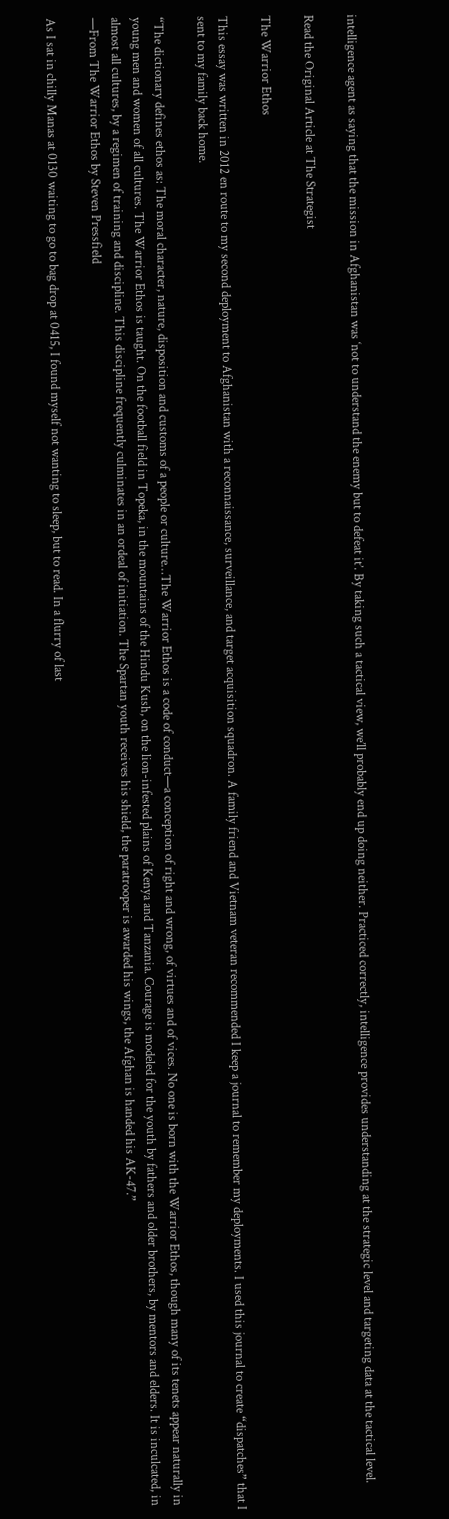intelligence agent as saying that the mission in Afghanistan was ‘not to understand the enemy but to defeat it’. By taking such a tactical view, we’ll probably end up doing neither. Practiced correctly, intelligence provides understanding at the strategic level and targeting data at the tactical level.

Read the Original Article at The Strategist

The Warrior Ethos

This essay was written in 2012 en route to my second deployment to Afghanistan with a reconnaissance, surveillance, and target acquisition squadron. A family friend and Vietnam veteran recommended I keep a journal to remember my deployments. I used this journal to create “dispatches” that I sent to my family back home.

“The dictionary defines ethos as: The moral character, nature, disposition and customs of a people or culture…The Warrior Ethos is a code of conduct—a conception of right and wrong, of virtues and of vices. No one is born with the Warrior Ethos, though many of its tenets appear naturally in young men and women of all cultures. The Warrior Ethos is taught. On the football field in Topeka, in the mountains of the Hindu Kush, on the lion-infested plains of Kenya and Tanzania. Courage is modeled for the youth by fathers and older brothers, by mentors and elders. It is inculcated, in almost all cultures, by a regimen of training and discipline. This discipline frequently culminates in an ordeal of initiation. The Spartan youth receives his shield, the paratrooper is awarded his wings, the Afghan is handed his AK-47.”
—From The Warrior Ethos by Steven Pressfield

As I sat in chilly Manas at 0130 waiting to go to bag drop at 0415, I found myself not wanting to sleep, but to read. In a flurry of last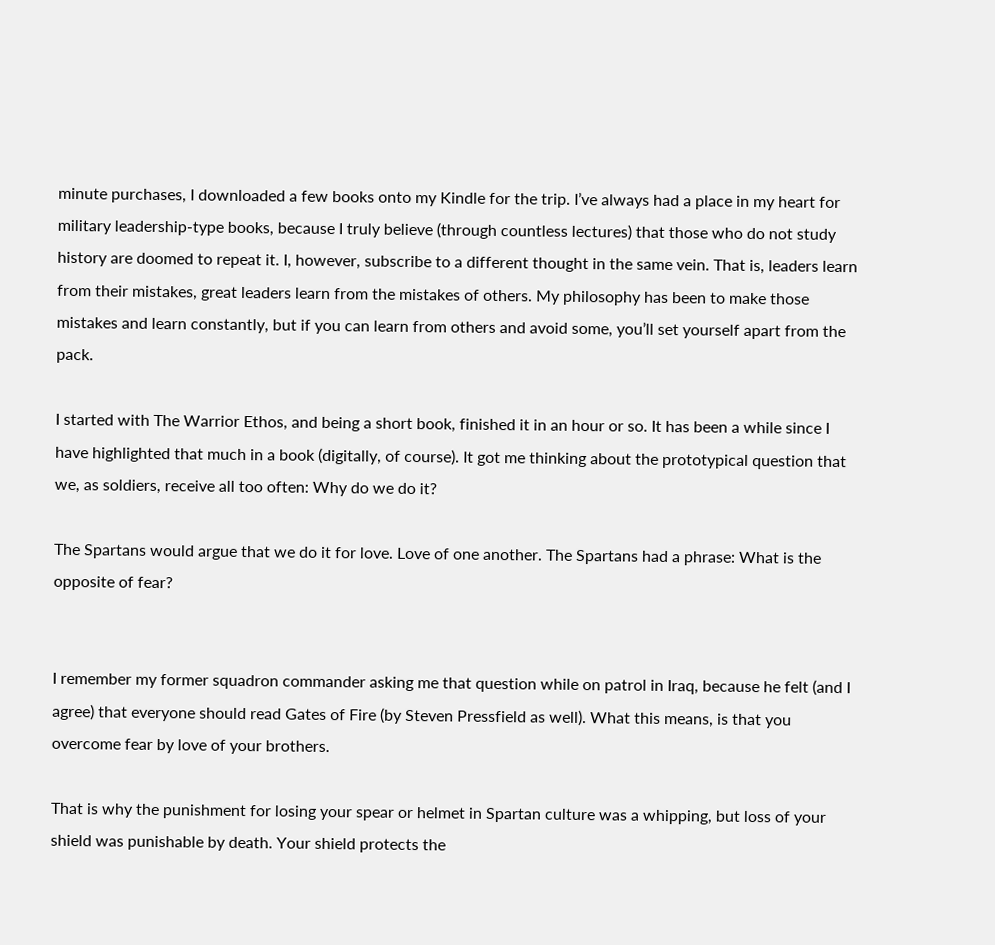minute purchases, I downloaded a few books onto my Kindle for the trip. I’ve always had a place in my heart for military leadership-type books, because I truly believe (through countless lectures) that those who do not study history are doomed to repeat it. I, however, subscribe to a different thought in the same vein. That is, leaders learn from their mistakes, great leaders learn from the mistakes of others. My philosophy has been to make those mistakes and learn constantly, but if you can learn from others and avoid some, you’ll set yourself apart from the pack.

I started with The Warrior Ethos, and being a short book, finished it in an hour or so. It has been a while since I have highlighted that much in a book (digitally, of course). It got me thinking about the prototypical question that we, as soldiers, receive all too often: Why do we do it?

The Spartans would argue that we do it for love. Love of one another. The Spartans had a phrase: What is the opposite of fear?


I remember my former squadron commander asking me that question while on patrol in Iraq, because he felt (and I agree) that everyone should read Gates of Fire (by Steven Pressfield as well). What this means, is that you overcome fear by love of your brothers.

That is why the punishment for losing your spear or helmet in Spartan culture was a whipping, but loss of your shield was punishable by death. Your shield protects the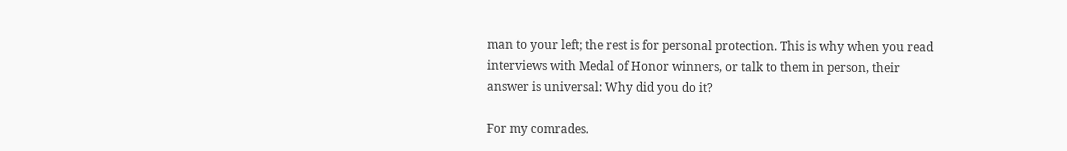man to your left; the rest is for personal protection. This is why when you read interviews with Medal of Honor winners, or talk to them in person, their answer is universal: Why did you do it?

For my comrades.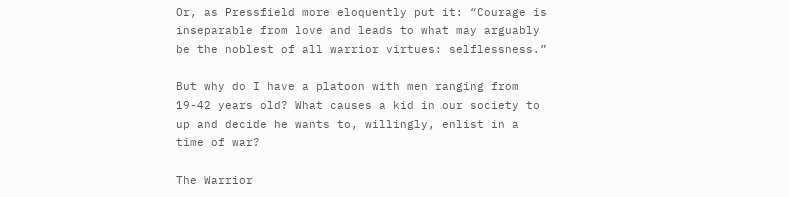Or, as Pressfield more eloquently put it: “Courage is inseparable from love and leads to what may arguably be the noblest of all warrior virtues: selflessness.”

But why do I have a platoon with men ranging from 19-42 years old? What causes a kid in our society to up and decide he wants to, willingly, enlist in a time of war?

The Warrior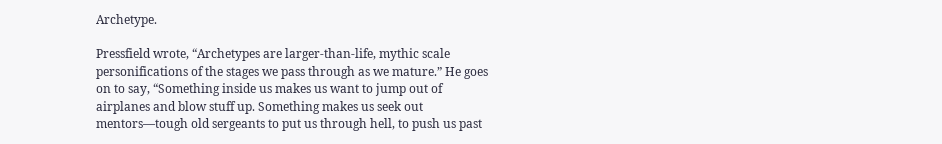Archetype.

Pressfield wrote, “Archetypes are larger-than-life, mythic scale personifications of the stages we pass through as we mature.” He goes on to say, “Something inside us makes us want to jump out of airplanes and blow stuff up. Something makes us seek out mentors—tough old sergeants to put us through hell, to push us past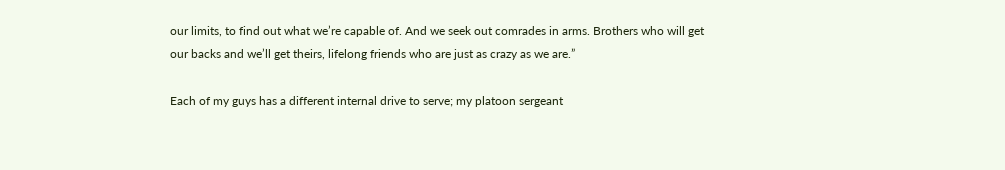our limits, to find out what we’re capable of. And we seek out comrades in arms. Brothers who will get our backs and we’ll get theirs, lifelong friends who are just as crazy as we are.”

Each of my guys has a different internal drive to serve; my platoon sergeant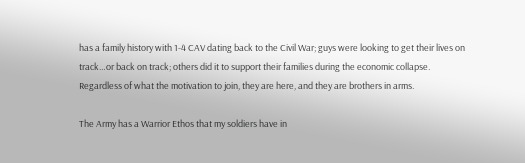has a family history with 1-4 CAV dating back to the Civil War; guys were looking to get their lives on track…or back on track; others did it to support their families during the economic collapse. Regardless of what the motivation to join, they are here, and they are brothers in arms.

The Army has a Warrior Ethos that my soldiers have in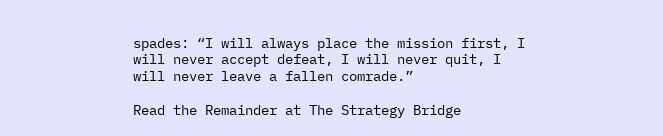spades: “I will always place the mission first, I will never accept defeat, I will never quit, I will never leave a fallen comrade.”

Read the Remainder at The Strategy Bridge